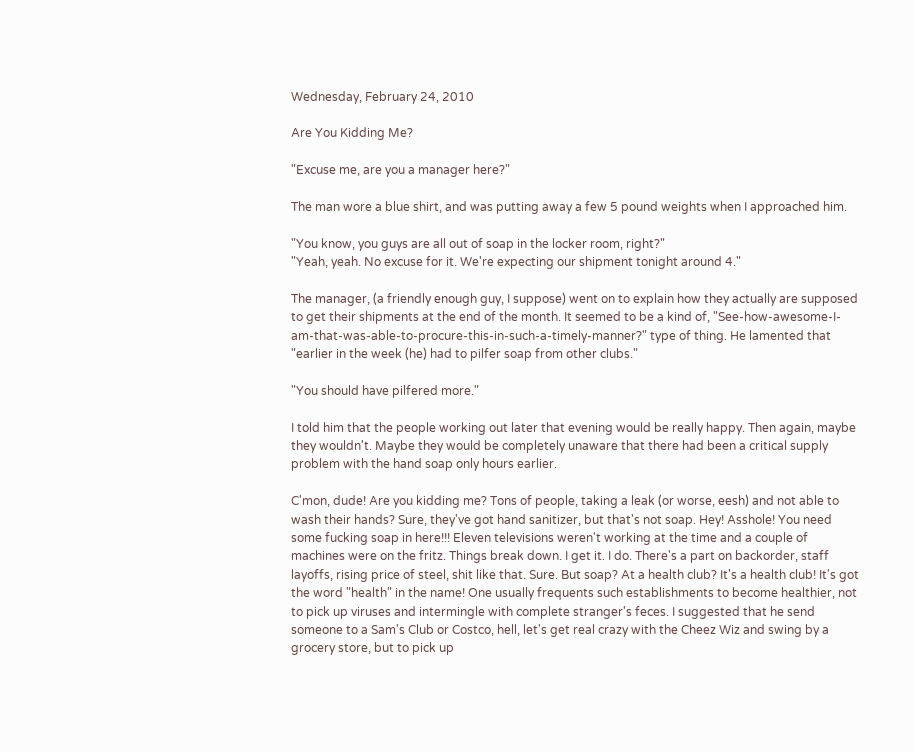Wednesday, February 24, 2010

Are You Kidding Me?

"Excuse me, are you a manager here?"

The man wore a blue shirt, and was putting away a few 5 pound weights when I approached him.

"You know, you guys are all out of soap in the locker room, right?"
"Yeah, yeah. No excuse for it. We're expecting our shipment tonight around 4."

The manager, (a friendly enough guy, I suppose) went on to explain how they actually are supposed to get their shipments at the end of the month. It seemed to be a kind of, "See-how-awesome-I-am-that-was-able-to-procure-this-in-such-a-timely-manner?" type of thing. He lamented that "earlier in the week (he) had to pilfer soap from other clubs."

"You should have pilfered more."

I told him that the people working out later that evening would be really happy. Then again, maybe they wouldn't. Maybe they would be completely unaware that there had been a critical supply problem with the hand soap only hours earlier.

C'mon, dude! Are you kidding me? Tons of people, taking a leak (or worse, eesh) and not able to wash their hands? Sure, they've got hand sanitizer, but that's not soap. Hey! Asshole! You need some fucking soap in here!!! Eleven televisions weren't working at the time and a couple of machines were on the fritz. Things break down. I get it. I do. There's a part on backorder, staff layoffs, rising price of steel, shit like that. Sure. But soap? At a health club? It's a health club! It's got the word "health" in the name! One usually frequents such establishments to become healthier, not to pick up viruses and intermingle with complete stranger's feces. I suggested that he send someone to a Sam's Club or Costco, hell, let's get real crazy with the Cheez Wiz and swing by a grocery store, but to pick up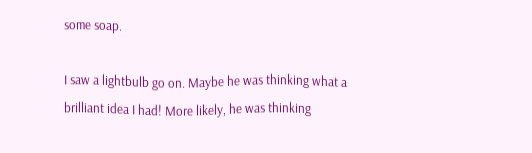some soap.

I saw a lightbulb go on. Maybe he was thinking what a brilliant idea I had! More likely, he was thinking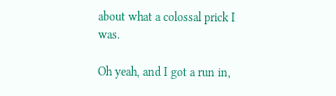about what a colossal prick I was.

Oh yeah, and I got a run in,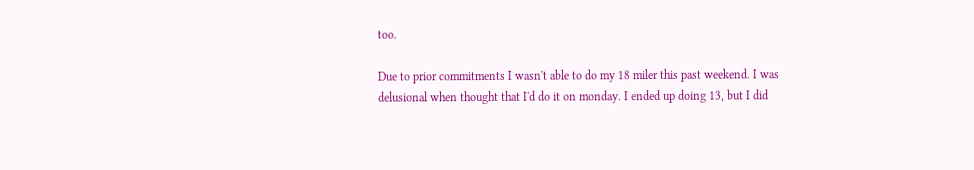too.

Due to prior commitments I wasn't able to do my 18 miler this past weekend. I was delusional when thought that I'd do it on monday. I ended up doing 13, but I did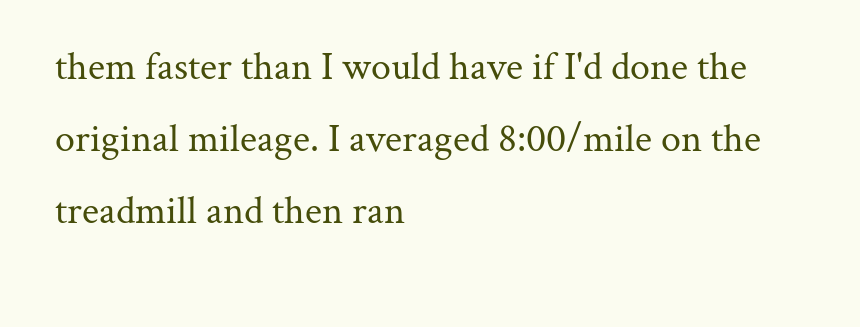them faster than I would have if I'd done the original mileage. I averaged 8:00/mile on the treadmill and then ran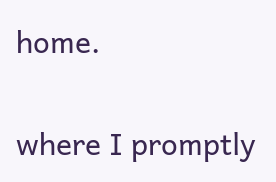home.

where I promptly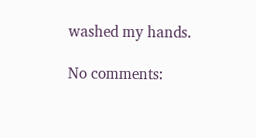washed my hands.

No comments: